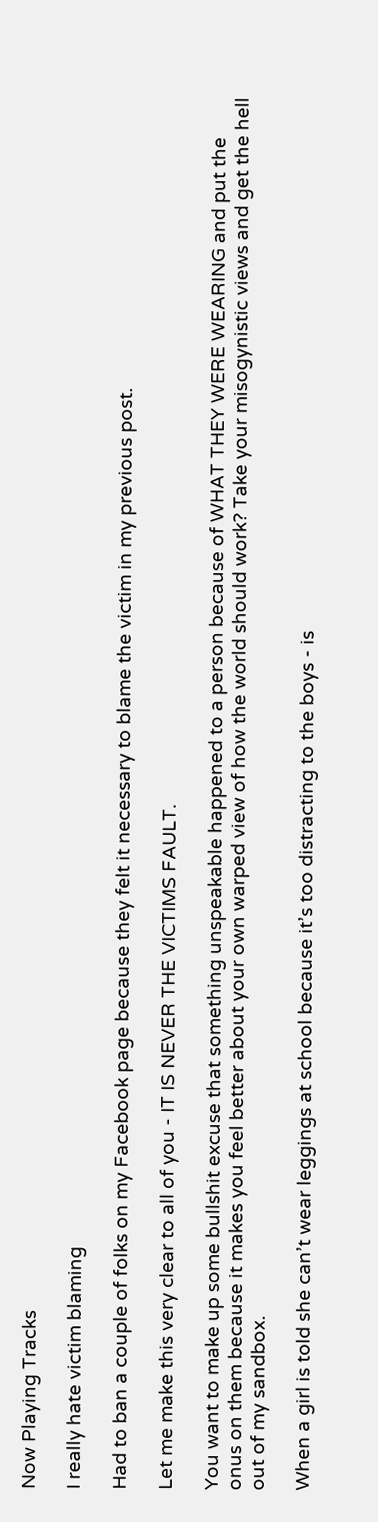Now Playing Tracks

I really hate victim blaming

Had to ban a couple of folks on my Facebook page because they felt it necessary to blame the victim in my previous post.

Let me make this very clear to all of you - IT IS NEVER THE VICTIMS FAULT.

You want to make up some bullshit excuse that something unspeakable happened to a person because of WHAT THEY WERE WEARING and put the onus on them because it makes you feel better about your own warped view of how the world should work? Take your misogynistic views and get the hell out of my sandbox.

When a girl is told she can’t wear leggings at school because it’s too distracting to the boys - is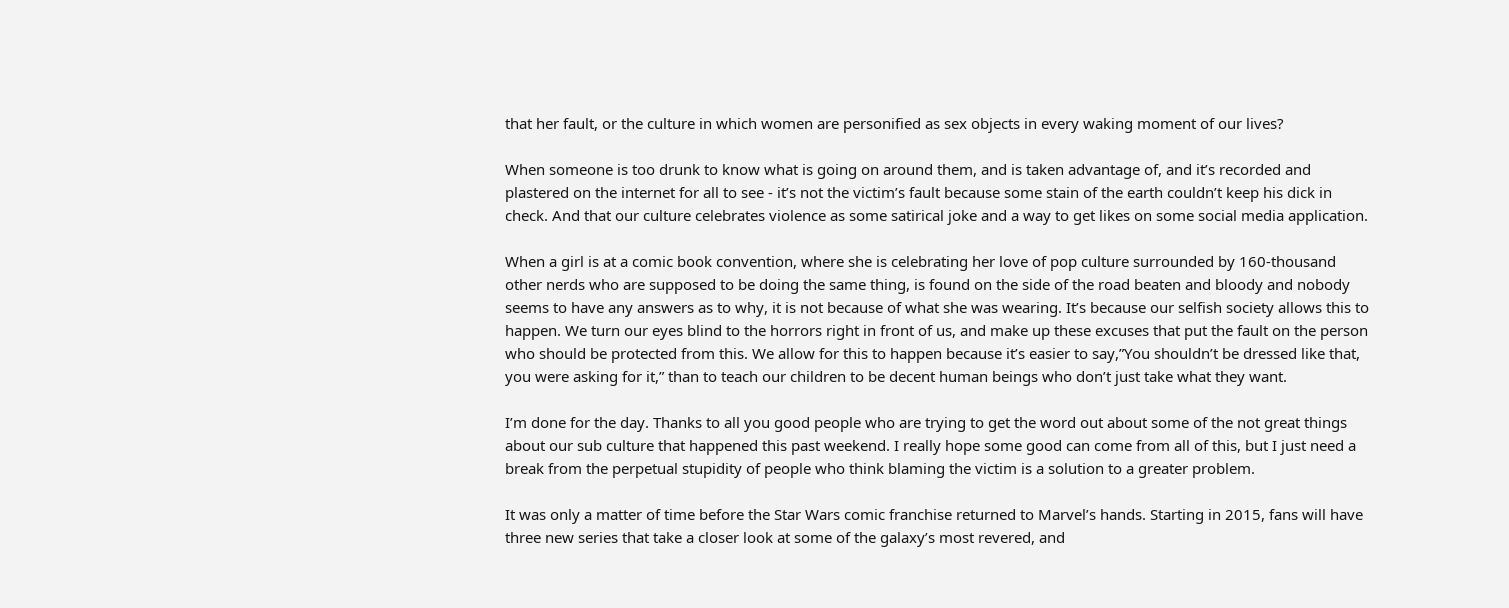that her fault, or the culture in which women are personified as sex objects in every waking moment of our lives?

When someone is too drunk to know what is going on around them, and is taken advantage of, and it’s recorded and plastered on the internet for all to see - it’s not the victim’s fault because some stain of the earth couldn’t keep his dick in check. And that our culture celebrates violence as some satirical joke and a way to get likes on some social media application.

When a girl is at a comic book convention, where she is celebrating her love of pop culture surrounded by 160-thousand other nerds who are supposed to be doing the same thing, is found on the side of the road beaten and bloody and nobody seems to have any answers as to why, it is not because of what she was wearing. It’s because our selfish society allows this to happen. We turn our eyes blind to the horrors right in front of us, and make up these excuses that put the fault on the person who should be protected from this. We allow for this to happen because it’s easier to say,”You shouldn’t be dressed like that, you were asking for it,” than to teach our children to be decent human beings who don’t just take what they want.

I’m done for the day. Thanks to all you good people who are trying to get the word out about some of the not great things about our sub culture that happened this past weekend. I really hope some good can come from all of this, but I just need a break from the perpetual stupidity of people who think blaming the victim is a solution to a greater problem.

It was only a matter of time before the Star Wars comic franchise returned to Marvel’s hands. Starting in 2015, fans will have three new series that take a closer look at some of the galaxy’s most revered, and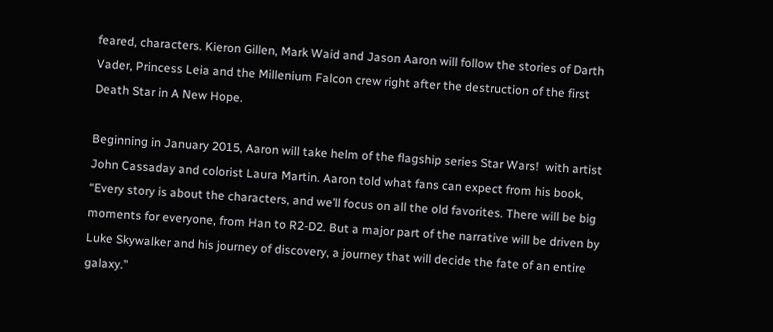feared, characters. Kieron Gillen, Mark Waid and Jason Aaron will follow the stories of Darth Vader, Princess Leia and the Millenium Falcon crew right after the destruction of the first Death Star in A New Hope.

Beginning in January 2015, Aaron will take helm of the flagship series Star Wars!  with artist John Cassaday and colorist Laura Martin. Aaron told what fans can expect from his book, “Every story is about the characters, and we’ll focus on all the old favorites. There will be big moments for everyone, from Han to R2-D2. But a major part of the narrative will be driven by Luke Skywalker and his journey of discovery, a journey that will decide the fate of an entire galaxy.”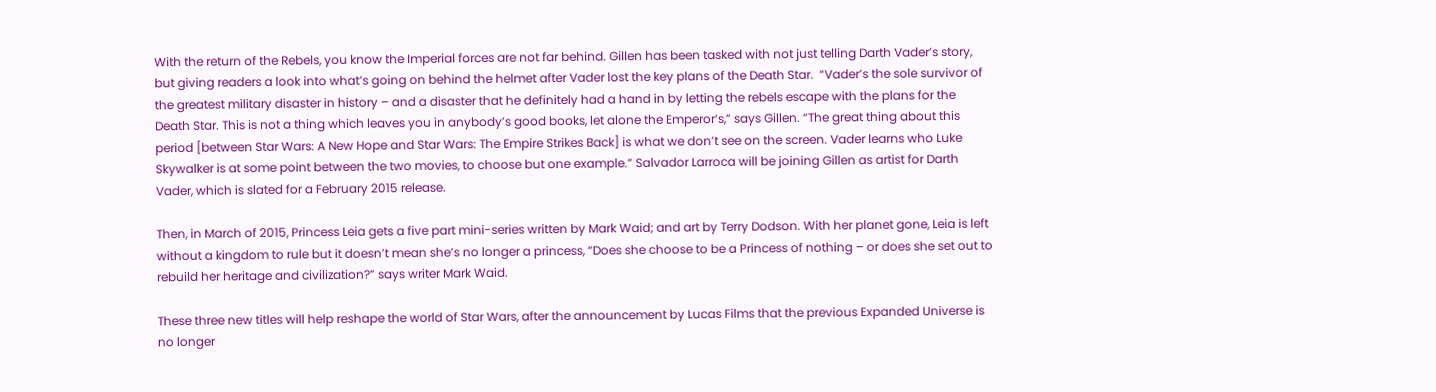With the return of the Rebels, you know the Imperial forces are not far behind. Gillen has been tasked with not just telling Darth Vader’s story, but giving readers a look into what’s going on behind the helmet after Vader lost the key plans of the Death Star.  “Vader’s the sole survivor of the greatest military disaster in history – and a disaster that he definitely had a hand in by letting the rebels escape with the plans for the Death Star. This is not a thing which leaves you in anybody’s good books, let alone the Emperor’s,” says Gillen. “The great thing about this period [between Star Wars: A New Hope and Star Wars: The Empire Strikes Back] is what we don’t see on the screen. Vader learns who Luke Skywalker is at some point between the two movies, to choose but one example.” Salvador Larroca will be joining Gillen as artist for Darth Vader, which is slated for a February 2015 release.

Then, in March of 2015, Princess Leia gets a five part mini-series written by Mark Waid; and art by Terry Dodson. With her planet gone, Leia is left without a kingdom to rule but it doesn’t mean she’s no longer a princess, “Does she choose to be a Princess of nothing – or does she set out to rebuild her heritage and civilization?” says writer Mark Waid.

These three new titles will help reshape the world of Star Wars, after the announcement by Lucas Films that the previous Expanded Universe is no longer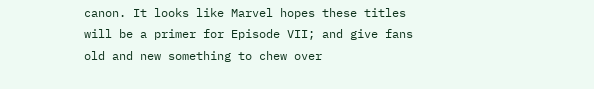canon. It looks like Marvel hopes these titles will be a primer for Episode VII; and give fans old and new something to chew over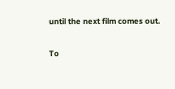until the next film comes out.

To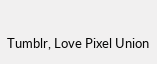Tumblr, Love Pixel Union